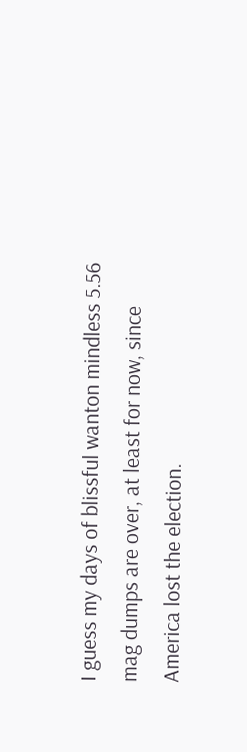I guess my days of blissful wanton mindless 5.56 mag dumps are over, at least for now, since America lost the election.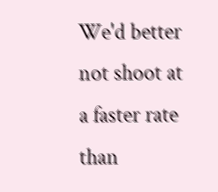We'd better not shoot at a faster rate than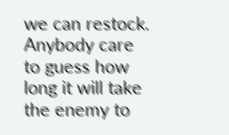we can restock. Anybody care to guess how long it will take the enemy to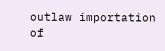outlaw importation of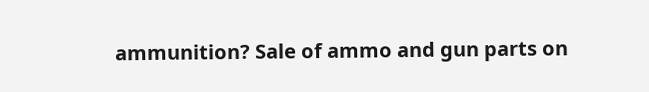ammunition? Sale of ammo and gun parts on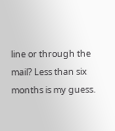line or through the mail? Less than six months is my guess.